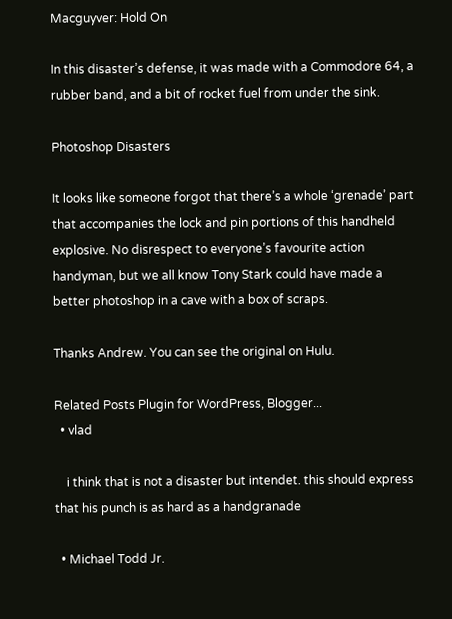Macguyver: Hold On

In this disaster’s defense, it was made with a Commodore 64, a rubber band, and a bit of rocket fuel from under the sink.

Photoshop Disasters

It looks like someone forgot that there’s a whole ‘grenade’ part that accompanies the lock and pin portions of this handheld explosive. No disrespect to everyone’s favourite action handyman, but we all know Tony Stark could have made a better photoshop in a cave with a box of scraps.

Thanks Andrew. You can see the original on Hulu.

Related Posts Plugin for WordPress, Blogger...
  • vlad

    i think that is not a disaster but intendet. this should express that his punch is as hard as a handgranade

  • Michael Todd Jr.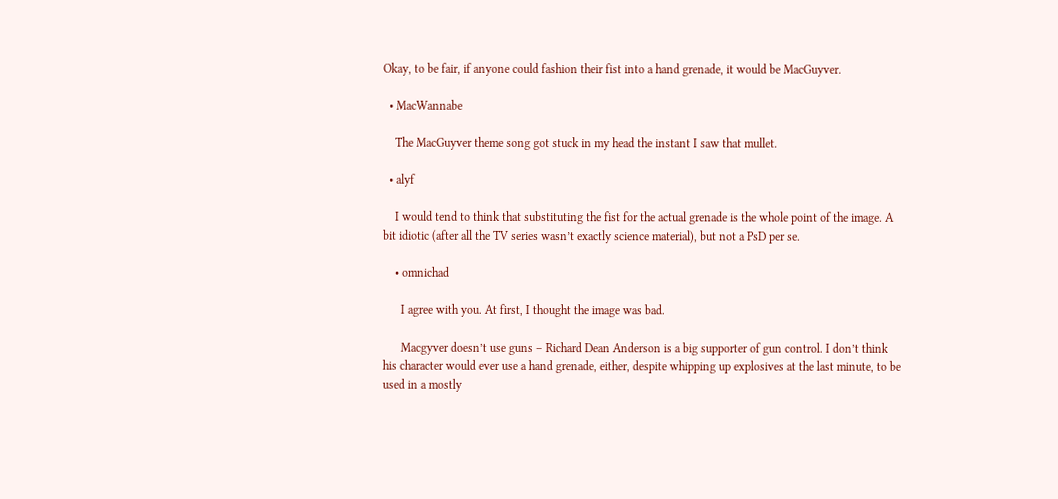Okay, to be fair, if anyone could fashion their fist into a hand grenade, it would be MacGuyver.

  • MacWannabe

    The MacGuyver theme song got stuck in my head the instant I saw that mullet.

  • alyf

    I would tend to think that substituting the fist for the actual grenade is the whole point of the image. A bit idiotic (after all the TV series wasn’t exactly science material), but not a PsD per se.

    • omnichad

      I agree with you. At first, I thought the image was bad.

      Macgyver doesn’t use guns – Richard Dean Anderson is a big supporter of gun control. I don’t think his character would ever use a hand grenade, either, despite whipping up explosives at the last minute, to be used in a mostly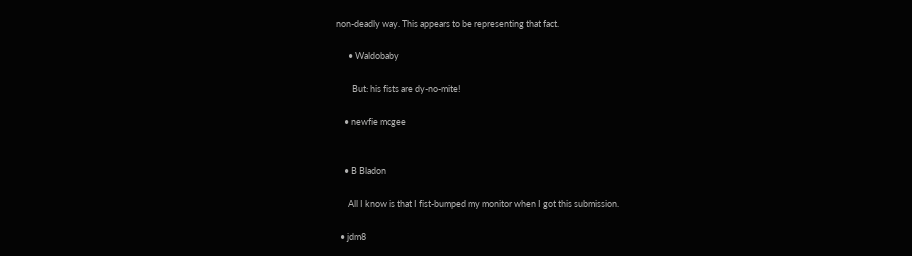non-deadly way. This appears to be representing that fact.

      • Waldobaby

        But: his fists are dy-no-mite!

    • newfie mcgee


    • B Bladon

      All I know is that I fist-bumped my monitor when I got this submission.

  • jdm8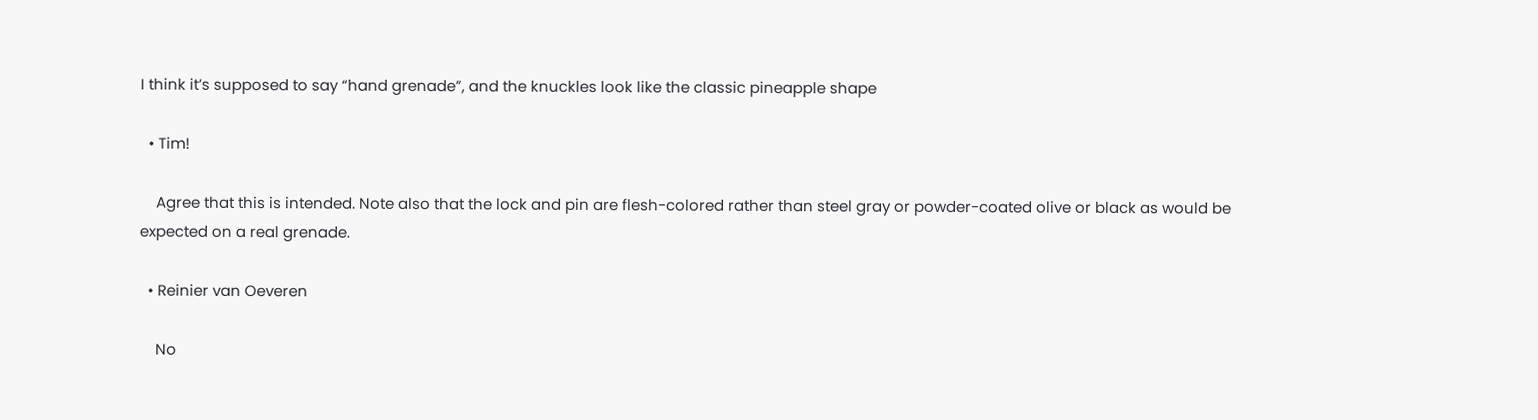I think it’s supposed to say “hand grenade”, and the knuckles look like the classic pineapple shape

  • Tim!

    Agree that this is intended. Note also that the lock and pin are flesh-colored rather than steel gray or powder-coated olive or black as would be expected on a real grenade.

  • Reinier van Oeveren

    No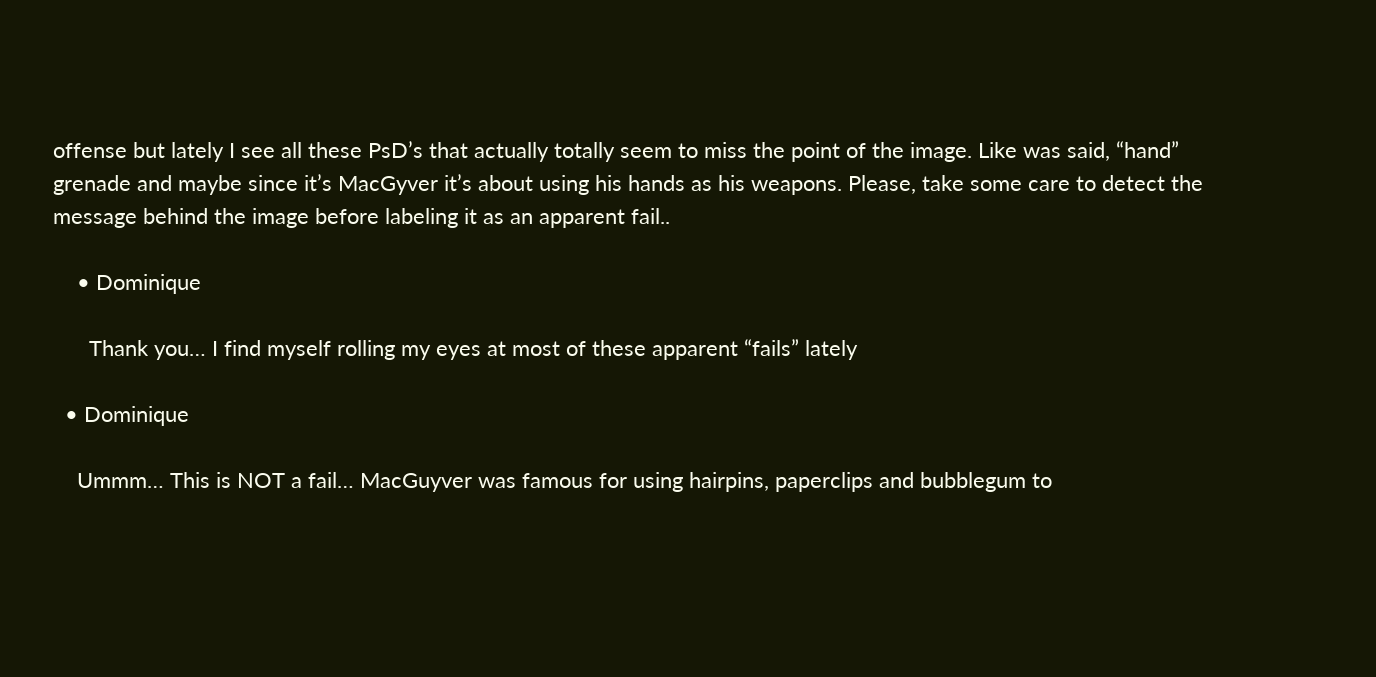offense but lately I see all these PsD’s that actually totally seem to miss the point of the image. Like was said, “hand” grenade and maybe since it’s MacGyver it’s about using his hands as his weapons. Please, take some care to detect the message behind the image before labeling it as an apparent fail..

    • Dominique

      Thank you… I find myself rolling my eyes at most of these apparent “fails” lately

  • Dominique

    Ummm… This is NOT a fail… MacGuyver was famous for using hairpins, paperclips and bubblegum to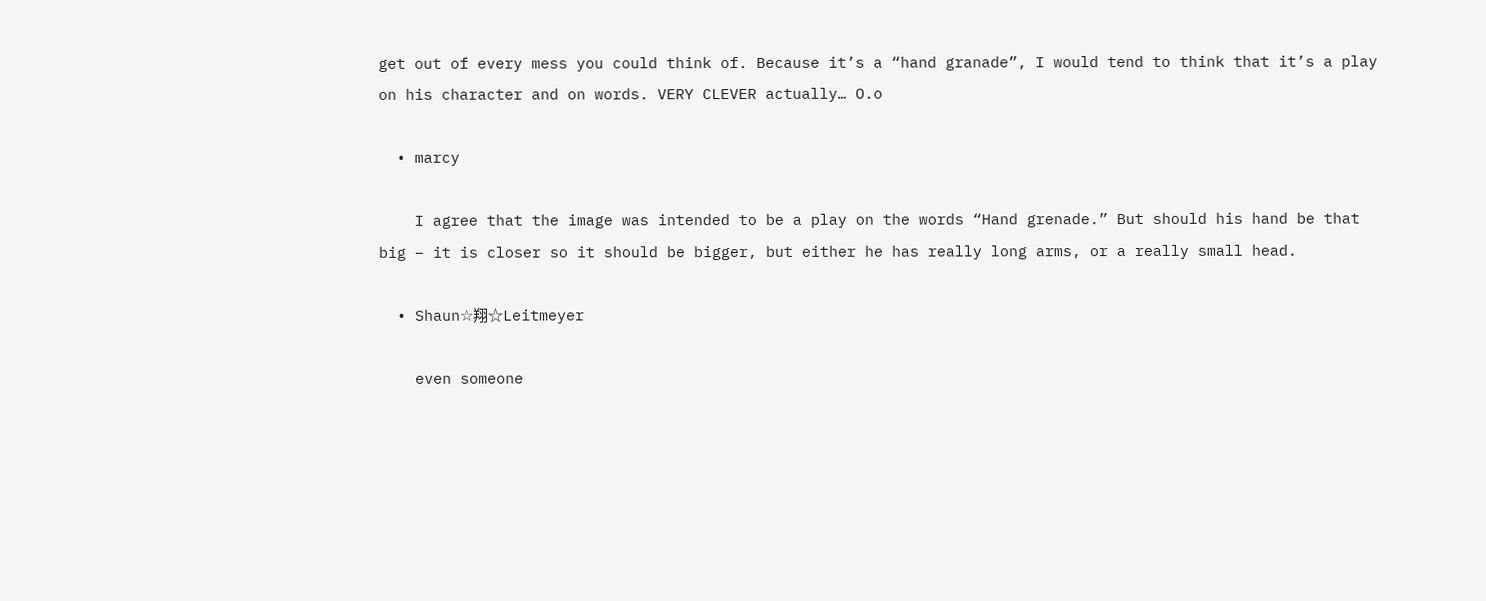get out of every mess you could think of. Because it’s a “hand granade”, I would tend to think that it’s a play on his character and on words. VERY CLEVER actually… O.o

  • marcy

    I agree that the image was intended to be a play on the words “Hand grenade.” But should his hand be that big – it is closer so it should be bigger, but either he has really long arms, or a really small head.

  • Shaun☆翔☆Leitmeyer

    even someone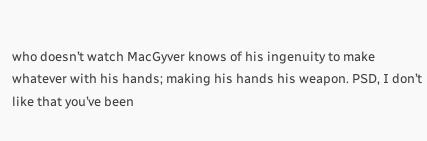who doesn’t watch MacGyver knows of his ingenuity to make whatever with his hands; making his hands his weapon. PSD, I don’t like that you’ve been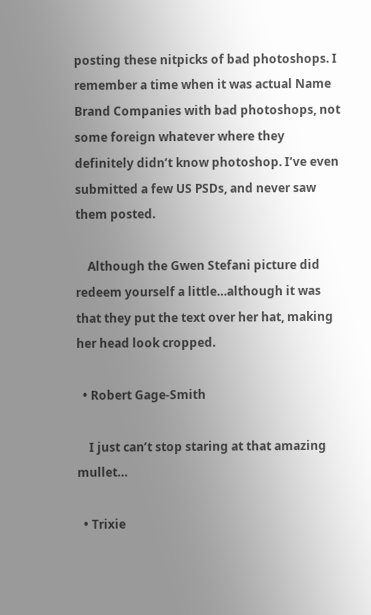posting these nitpicks of bad photoshops. I remember a time when it was actual Name Brand Companies with bad photoshops, not some foreign whatever where they definitely didn’t know photoshop. I’ve even submitted a few US PSDs, and never saw them posted.

    Although the Gwen Stefani picture did redeem yourself a little…although it was that they put the text over her hat, making her head look cropped.

  • Robert Gage-Smith

    I just can’t stop staring at that amazing mullet…

  • Trixie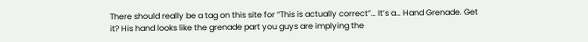There should really be a tag on this site for “This is actually correct”… It’s a… Hand Grenade. Get it? His hand looks like the grenade part you guys are implying the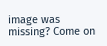image was missing? Come on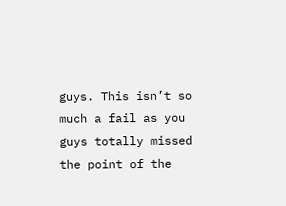guys. This isn’t so much a fail as you guys totally missed the point of the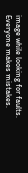image while looking for faults. Everyone makes mistakes.